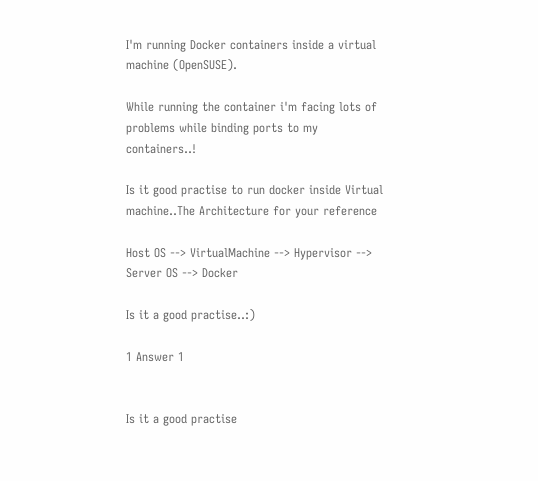I'm running Docker containers inside a virtual machine (OpenSUSE).

While running the container i'm facing lots of problems while binding ports to my containers..!

Is it good practise to run docker inside Virtual machine..The Architecture for your reference

Host OS --> VirtualMachine --> Hypervisor --> Server OS --> Docker

Is it a good practise..:)

1 Answer 1


Is it a good practise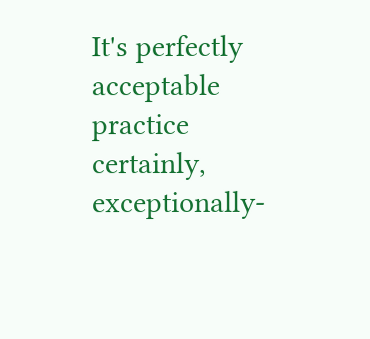It's perfectly acceptable practice certainly, exceptionally-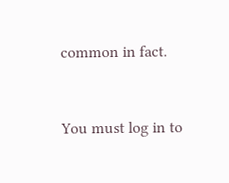common in fact.


You must log in to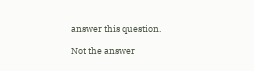answer this question.

Not the answer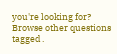you're looking for? Browse other questions tagged .